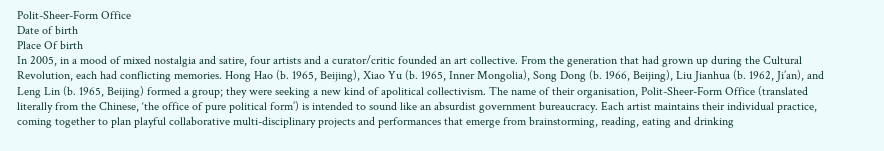Polit-Sheer-Form Office
Date of birth
Place Of birth
In 2005, in a mood of mixed nostalgia and satire, four artists and a curator/critic founded an art collective. From the generation that had grown up during the Cultural Revolution, each had conflicting memories. Hong Hao (b. 1965, Beijing), Xiao Yu (b. 1965, Inner Mongolia), Song Dong (b. 1966, Beijing), Liu Jianhua (b. 1962, Ji’an), and Leng Lin (b. 1965, Beijing) formed a group; they were seeking a new kind of apolitical collectivism. The name of their organisation, Polit-Sheer-Form Office (translated literally from the Chinese, ‘the office of pure political form’) is intended to sound like an absurdist government bureaucracy. Each artist maintains their individual practice, coming together to plan playful collaborative multi-disciplinary projects and performances that emerge from brainstorming, reading, eating and drinking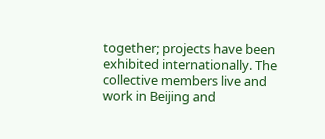together; projects have been exhibited internationally. The collective members live and work in Beijing and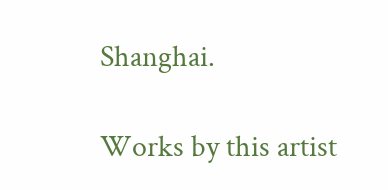Shanghai.

Works by this artist